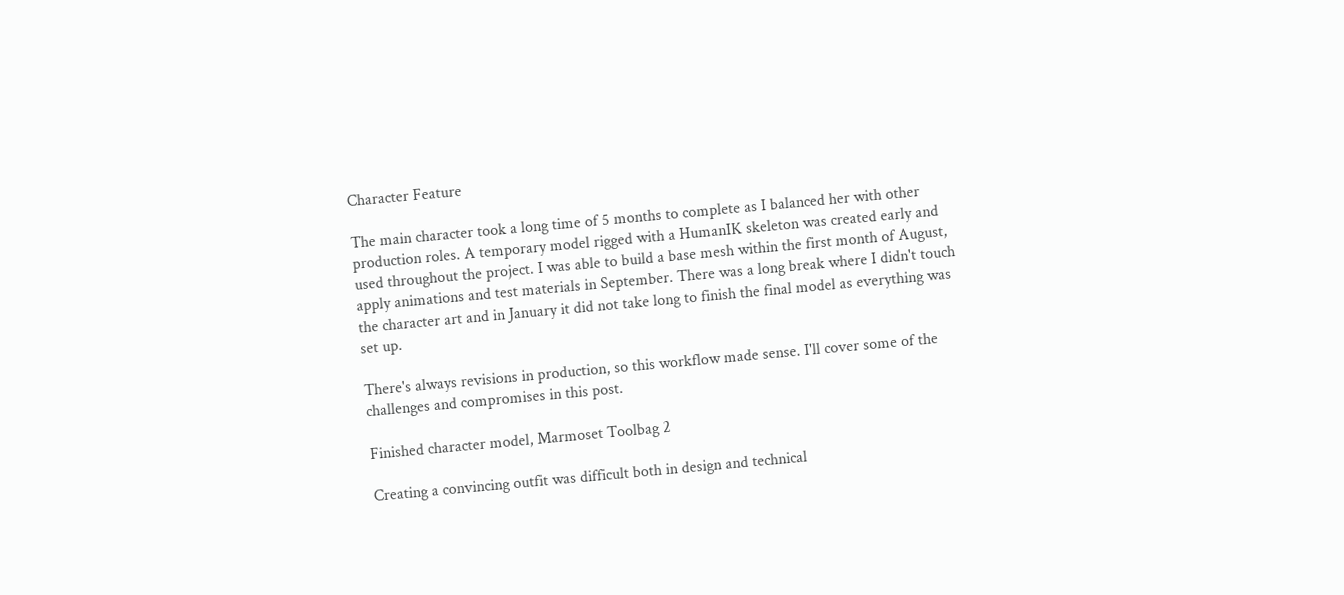Character Feature

The main character took a long time of 5 months to complete as I balanced her with other production roles. A temporary model rigged with a HumanIK skeleton was created early and used throughout the project. I was able to build a base mesh within the first month of August, apply animations and test materials in September. There was a long break where I didn't touch the character art and in January it did not take long to finish the final model as everything was set up.

There's always revisions in production, so this workflow made sense. I'll cover some of the challenges and compromises in this post.

Finished character model, Marmoset Toolbag 2

Creating a convincing outfit was difficult both in design and technical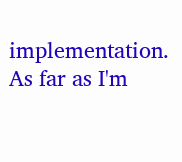implementation. As far as I'm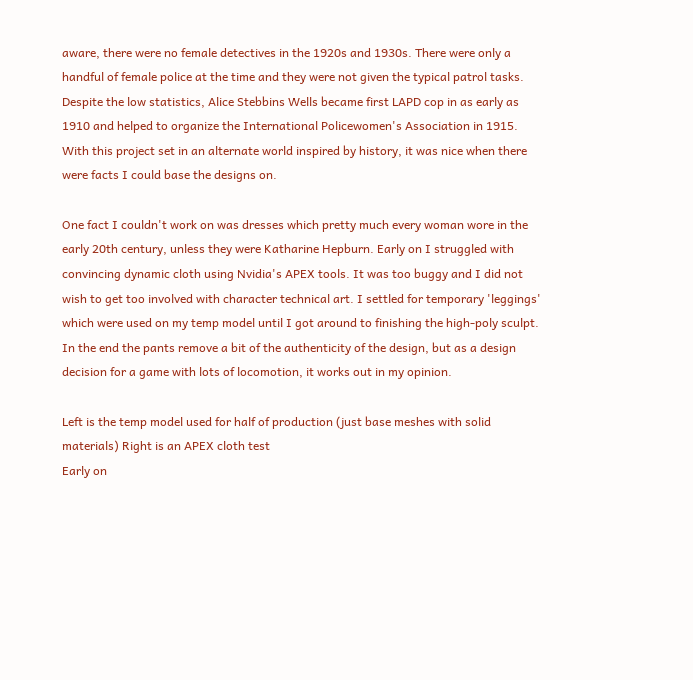aware, there were no female detectives in the 1920s and 1930s. There were only a handful of female police at the time and they were not given the typical patrol tasks. Despite the low statistics, Alice Stebbins Wells became first LAPD cop in as early as 1910 and helped to organize the International Policewomen's Association in 1915. With this project set in an alternate world inspired by history, it was nice when there were facts I could base the designs on.

One fact I couldn't work on was dresses which pretty much every woman wore in the early 20th century, unless they were Katharine Hepburn. Early on I struggled with convincing dynamic cloth using Nvidia's APEX tools. It was too buggy and I did not wish to get too involved with character technical art. I settled for temporary 'leggings' which were used on my temp model until I got around to finishing the high-poly sculpt. In the end the pants remove a bit of the authenticity of the design, but as a design decision for a game with lots of locomotion, it works out in my opinion.

Left is the temp model used for half of production (just base meshes with solid materials) Right is an APEX cloth test
Early on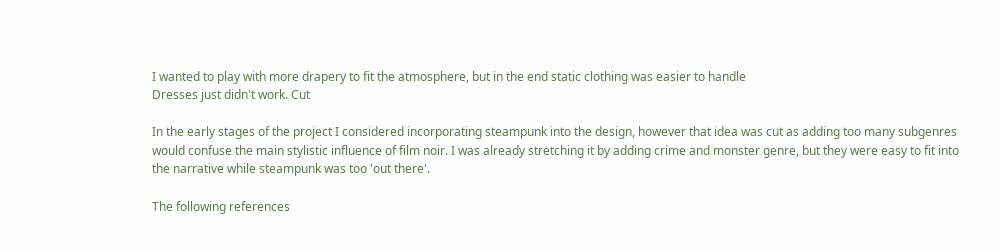I wanted to play with more drapery to fit the atmosphere, but in the end static clothing was easier to handle
Dresses just didn't work. Cut

In the early stages of the project I considered incorporating steampunk into the design, however that idea was cut as adding too many subgenres would confuse the main stylistic influence of film noir. I was already stretching it by adding crime and monster genre, but they were easy to fit into the narrative while steampunk was too 'out there'.

The following references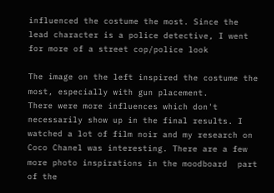influenced the costume the most. Since the lead character is a police detective, I went for more of a street cop/police look

The image on the left inspired the costume the most, especially with gun placement.
There were more influences which don't necessarily show up in the final results. I watched a lot of film noir and my research on Coco Chanel was interesting. There are a few more photo inspirations in the moodboard  part of the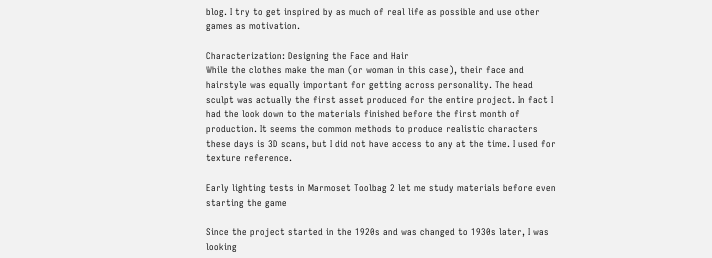blog. I try to get inspired by as much of real life as possible and use other games as motivation.

Characterization: Designing the Face and Hair
While the clothes make the man (or woman in this case), their face and hairstyle was equally important for getting across personality. The head sculpt was actually the first asset produced for the entire project. In fact I had the look down to the materials finished before the first month of production. It seems the common methods to produce realistic characters these days is 3D scans, but I did not have access to any at the time. I used for texture reference.

Early lighting tests in Marmoset Toolbag 2 let me study materials before even starting the game

Since the project started in the 1920s and was changed to 1930s later, I was looking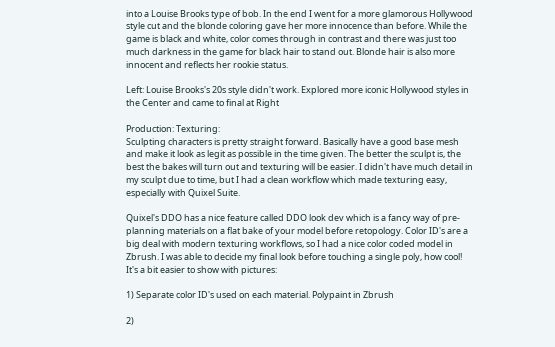into a Louise Brooks type of bob. In the end I went for a more glamorous Hollywood style cut and the blonde coloring gave her more innocence than before. While the game is black and white, color comes through in contrast and there was just too much darkness in the game for black hair to stand out. Blonde hair is also more innocent and reflects her rookie status.

Left: Louise Brooks's 20s style didn't work. Explored more iconic Hollywood styles in the Center and came to final at Right

Production: Texturing:
Sculpting characters is pretty straight forward. Basically have a good base mesh and make it look as legit as possible in the time given. The better the sculpt is, the best the bakes will turn out and texturing will be easier. I didn't have much detail in my sculpt due to time, but I had a clean workflow which made texturing easy, especially with Quixel Suite.

Quixel's DDO has a nice feature called DDO look dev which is a fancy way of pre-planning materials on a flat bake of your model before retopology. Color ID's are a big deal with modern texturing workflows, so I had a nice color coded model in Zbrush. I was able to decide my final look before touching a single poly, how cool! It's a bit easier to show with pictures:

1) Separate color ID's used on each material. Polypaint in Zbrush

2)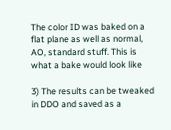The color ID was baked on a flat plane as well as normal, AO, standard stuff. This is what a bake would look like

3) The results can be tweaked in DDO and saved as a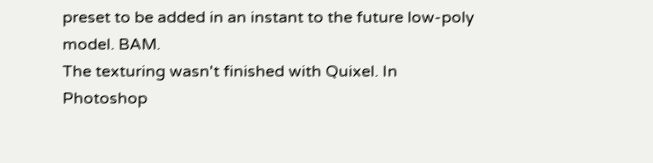preset to be added in an instant to the future low-poly model. BAM.
The texturing wasn't finished with Quixel. In Photoshop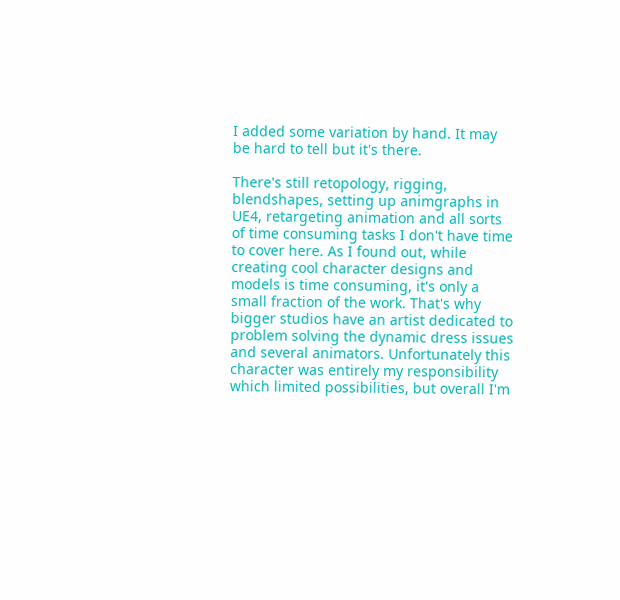I added some variation by hand. It may be hard to tell but it's there.

There's still retopology, rigging, blendshapes, setting up animgraphs in UE4, retargeting animation and all sorts of time consuming tasks I don't have time to cover here. As I found out, while creating cool character designs and models is time consuming, it's only a small fraction of the work. That's why bigger studios have an artist dedicated to problem solving the dynamic dress issues and several animators. Unfortunately this character was entirely my responsibility which limited possibilities, but overall I'm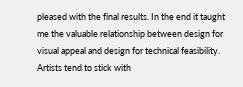pleased with the final results. In the end it taught me the valuable relationship between design for visual appeal and design for technical feasibility. Artists tend to stick with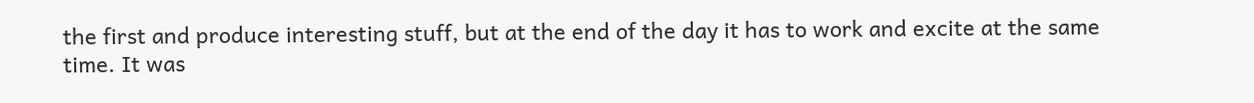the first and produce interesting stuff, but at the end of the day it has to work and excite at the same time. It was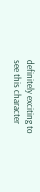definitely exciting to see this character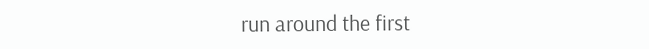run around the first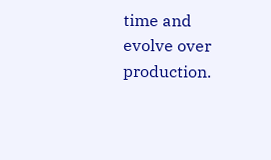time and evolve over production.